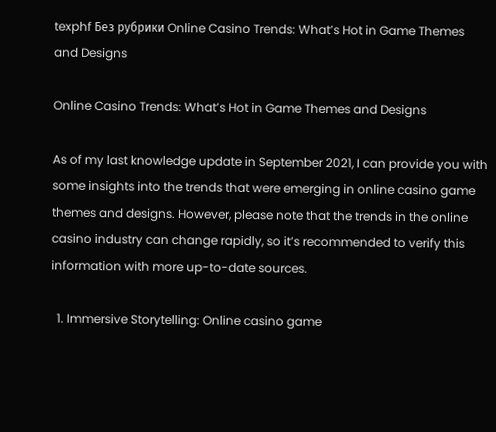texphf Без рубрики Online Casino Trends: What’s Hot in Game Themes and Designs

Online Casino Trends: What’s Hot in Game Themes and Designs

As of my last knowledge update in September 2021, I can provide you with some insights into the trends that were emerging in online casino game themes and designs. However, please note that the trends in the online casino industry can change rapidly, so it’s recommended to verify this information with more up-to-date sources.

  1. Immersive Storytelling: Online casino game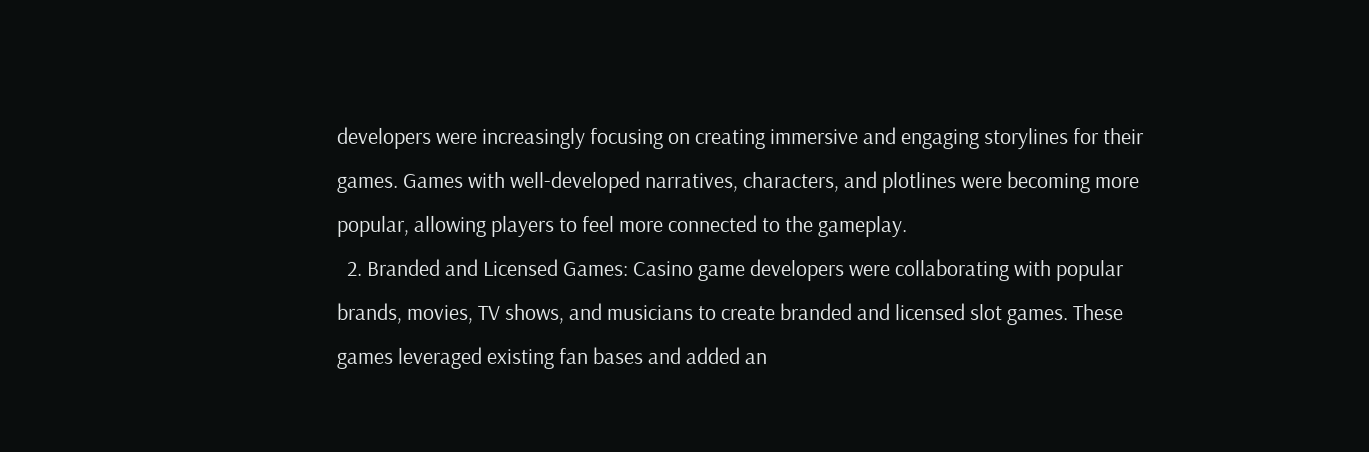developers were increasingly focusing on creating immersive and engaging storylines for their games. Games with well-developed narratives, characters, and plotlines were becoming more popular, allowing players to feel more connected to the gameplay.
  2. Branded and Licensed Games: Casino game developers were collaborating with popular brands, movies, TV shows, and musicians to create branded and licensed slot games. These games leveraged existing fan bases and added an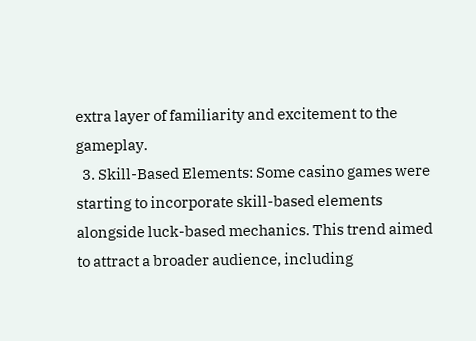extra layer of familiarity and excitement to the gameplay.
  3. Skill-Based Elements: Some casino games were starting to incorporate skill-based elements alongside luck-based mechanics. This trend aimed to attract a broader audience, including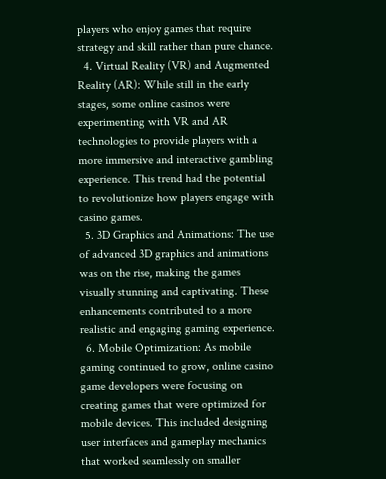players who enjoy games that require strategy and skill rather than pure chance.
  4. Virtual Reality (VR) and Augmented Reality (AR): While still in the early stages, some online casinos were experimenting with VR and AR technologies to provide players with a more immersive and interactive gambling experience. This trend had the potential to revolutionize how players engage with casino games.
  5. 3D Graphics and Animations: The use of advanced 3D graphics and animations was on the rise, making the games visually stunning and captivating. These enhancements contributed to a more realistic and engaging gaming experience.
  6. Mobile Optimization: As mobile gaming continued to grow, online casino game developers were focusing on creating games that were optimized for mobile devices. This included designing user interfaces and gameplay mechanics that worked seamlessly on smaller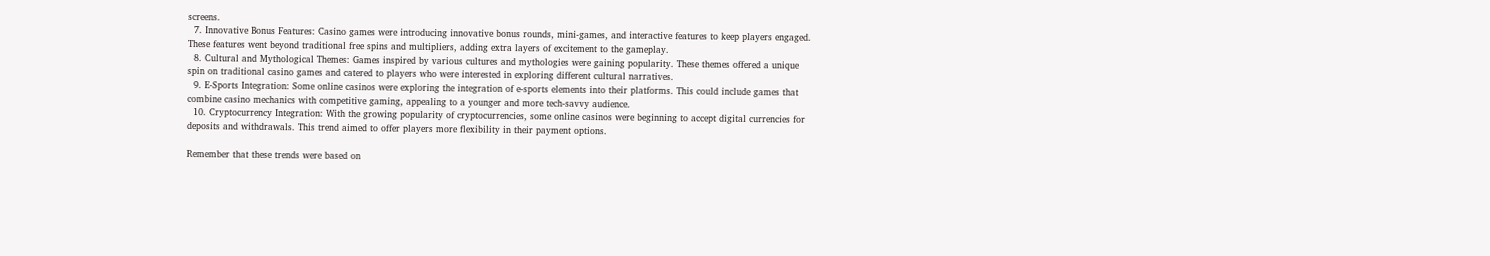screens.
  7. Innovative Bonus Features: Casino games were introducing innovative bonus rounds, mini-games, and interactive features to keep players engaged. These features went beyond traditional free spins and multipliers, adding extra layers of excitement to the gameplay.
  8. Cultural and Mythological Themes: Games inspired by various cultures and mythologies were gaining popularity. These themes offered a unique spin on traditional casino games and catered to players who were interested in exploring different cultural narratives.
  9. E-Sports Integration: Some online casinos were exploring the integration of e-sports elements into their platforms. This could include games that combine casino mechanics with competitive gaming, appealing to a younger and more tech-savvy audience.
  10. Cryptocurrency Integration: With the growing popularity of cryptocurrencies, some online casinos were beginning to accept digital currencies for deposits and withdrawals. This trend aimed to offer players more flexibility in their payment options.

Remember that these trends were based on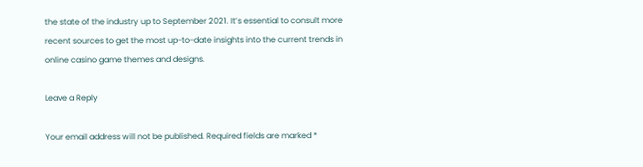the state of the industry up to September 2021. It’s essential to consult more recent sources to get the most up-to-date insights into the current trends in online casino game themes and designs.

Leave a Reply

Your email address will not be published. Required fields are marked *